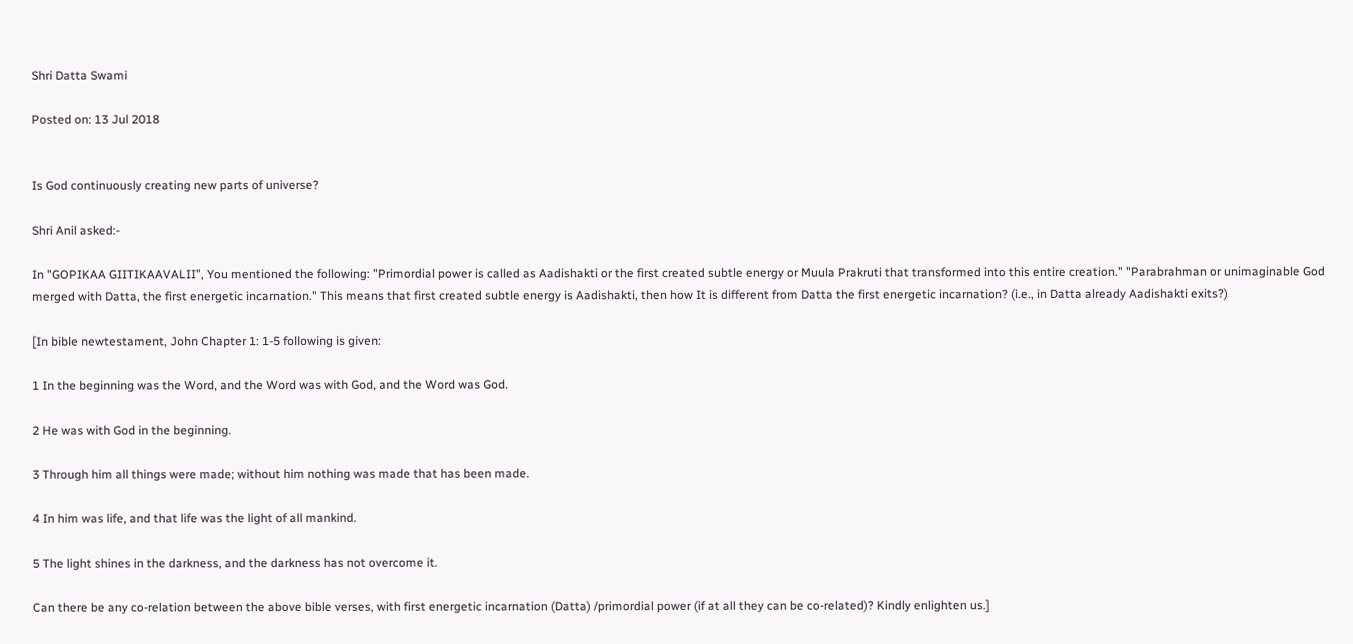Shri Datta Swami

Posted on: 13 Jul 2018


Is God continuously creating new parts of universe?

Shri Anil asked:-

In "GOPIKAA GIITIKAAVALII”, You mentioned the following: "Primordial power is called as Aadishakti or the first created subtle energy or Muula Prakruti that transformed into this entire creation." "Parabrahman or unimaginable God merged with Datta, the first energetic incarnation." This means that first created subtle energy is Aadishakti, then how It is different from Datta the first energetic incarnation? (i.e., in Datta already Aadishakti exits?)

[In bible newtestament, John Chapter 1: 1-5 following is given:

1 In the beginning was the Word, and the Word was with God, and the Word was God.

2 He was with God in the beginning.

3 Through him all things were made; without him nothing was made that has been made.

4 In him was life, and that life was the light of all mankind.

5 The light shines in the darkness, and the darkness has not overcome it.

Can there be any co-relation between the above bible verses, with first energetic incarnation (Datta) /primordial power (if at all they can be co-related)? Kindly enlighten us.]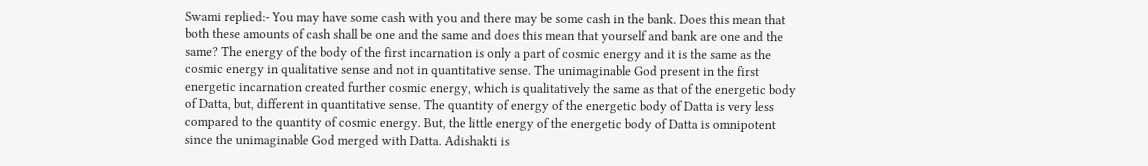Swami replied:- You may have some cash with you and there may be some cash in the bank. Does this mean that both these amounts of cash shall be one and the same and does this mean that yourself and bank are one and the same? The energy of the body of the first incarnation is only a part of cosmic energy and it is the same as the cosmic energy in qualitative sense and not in quantitative sense. The unimaginable God present in the first energetic incarnation created further cosmic energy, which is qualitatively the same as that of the energetic body of Datta, but, different in quantitative sense. The quantity of energy of the energetic body of Datta is very less compared to the quantity of cosmic energy. But, the little energy of the energetic body of Datta is omnipotent since the unimaginable God merged with Datta. Adishakti is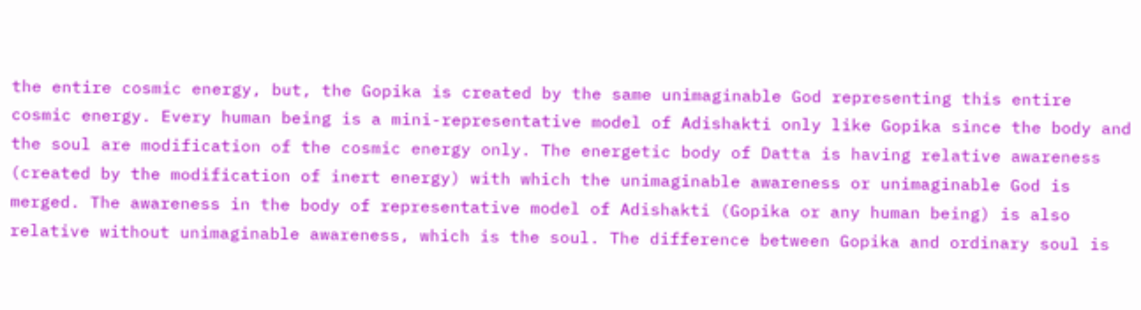the entire cosmic energy, but, the Gopika is created by the same unimaginable God representing this entire cosmic energy. Every human being is a mini-representative model of Adishakti only like Gopika since the body and the soul are modification of the cosmic energy only. The energetic body of Datta is having relative awareness (created by the modification of inert energy) with which the unimaginable awareness or unimaginable God is merged. The awareness in the body of representative model of Adishakti (Gopika or any human being) is also relative without unimaginable awareness, which is the soul. The difference between Gopika and ordinary soul is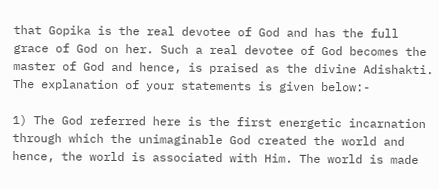that Gopika is the real devotee of God and has the full grace of God on her. Such a real devotee of God becomes the master of God and hence, is praised as the divine Adishakti. The explanation of your statements is given below:-

1) The God referred here is the first energetic incarnation through which the unimaginable God created the world and hence, the world is associated with Him. The world is made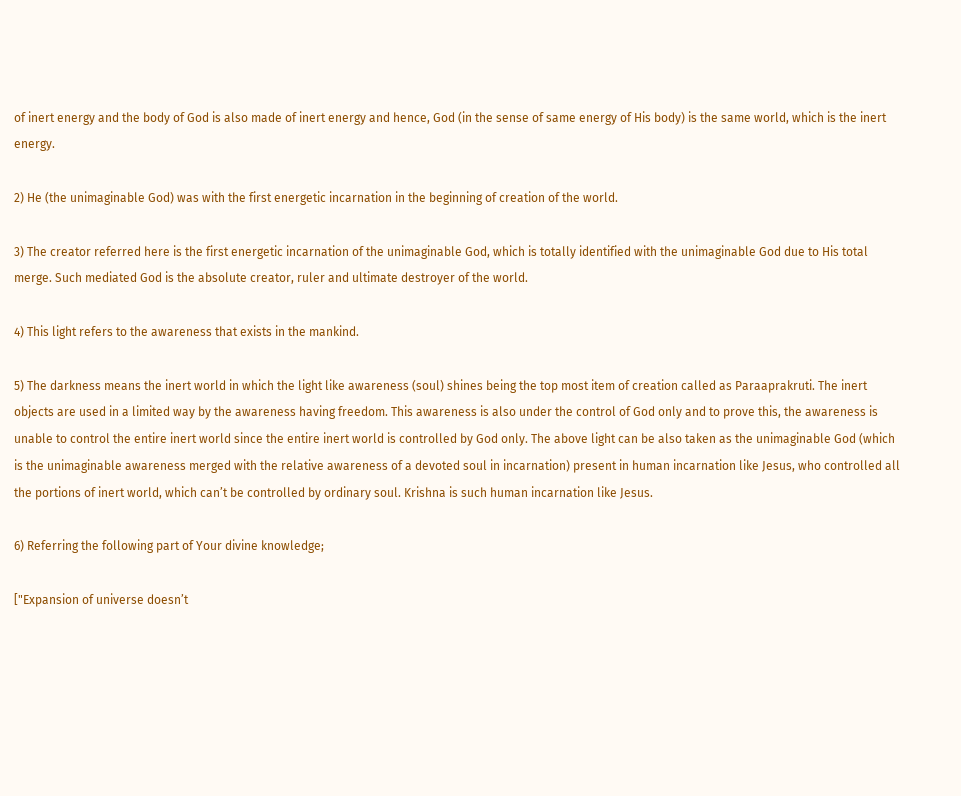of inert energy and the body of God is also made of inert energy and hence, God (in the sense of same energy of His body) is the same world, which is the inert energy.

2) He (the unimaginable God) was with the first energetic incarnation in the beginning of creation of the world.

3) The creator referred here is the first energetic incarnation of the unimaginable God, which is totally identified with the unimaginable God due to His total merge. Such mediated God is the absolute creator, ruler and ultimate destroyer of the world.

4) This light refers to the awareness that exists in the mankind.

5) The darkness means the inert world in which the light like awareness (soul) shines being the top most item of creation called as Paraaprakruti. The inert objects are used in a limited way by the awareness having freedom. This awareness is also under the control of God only and to prove this, the awareness is unable to control the entire inert world since the entire inert world is controlled by God only. The above light can be also taken as the unimaginable God (which is the unimaginable awareness merged with the relative awareness of a devoted soul in incarnation) present in human incarnation like Jesus, who controlled all the portions of inert world, which can’t be controlled by ordinary soul. Krishna is such human incarnation like Jesus.

6) Referring the following part of Your divine knowledge;

["Expansion of universe doesn’t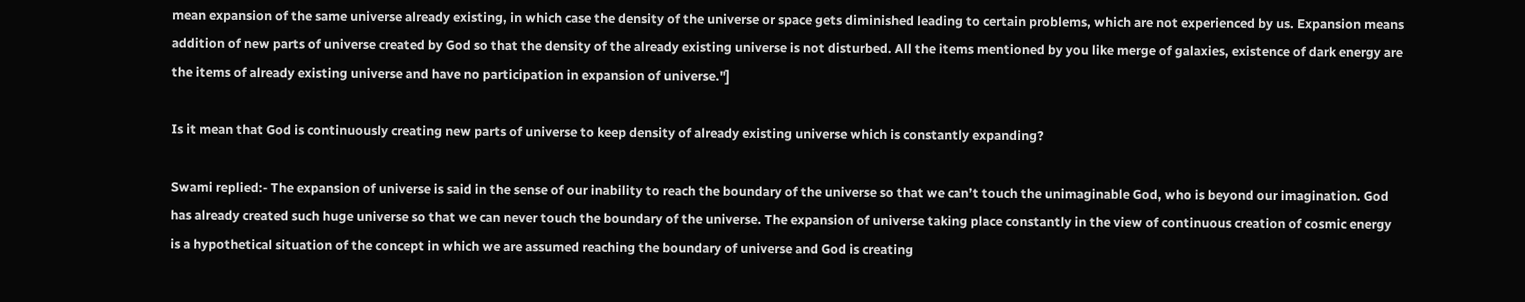mean expansion of the same universe already existing, in which case the density of the universe or space gets diminished leading to certain problems, which are not experienced by us. Expansion means addition of new parts of universe created by God so that the density of the already existing universe is not disturbed. All the items mentioned by you like merge of galaxies, existence of dark energy are the items of already existing universe and have no participation in expansion of universe."]

Is it mean that God is continuously creating new parts of universe to keep density of already existing universe which is constantly expanding?

Swami replied:- The expansion of universe is said in the sense of our inability to reach the boundary of the universe so that we can’t touch the unimaginable God, who is beyond our imagination. God has already created such huge universe so that we can never touch the boundary of the universe. The expansion of universe taking place constantly in the view of continuous creation of cosmic energy is a hypothetical situation of the concept in which we are assumed reaching the boundary of universe and God is creating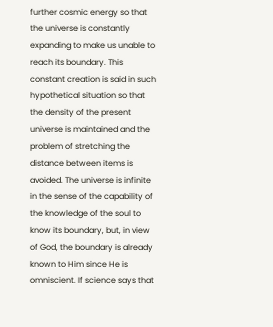further cosmic energy so that the universe is constantly expanding to make us unable to reach its boundary. This constant creation is said in such hypothetical situation so that the density of the present universe is maintained and the problem of stretching the distance between items is avoided. The universe is infinite in the sense of the capability of the knowledge of the soul to know its boundary, but, in view of God, the boundary is already known to Him since He is omniscient. If science says that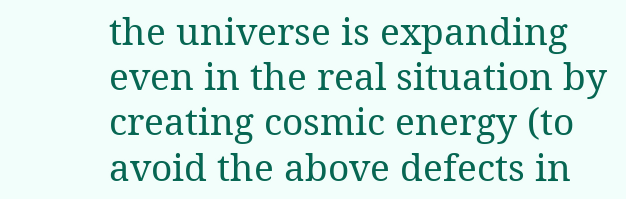the universe is expanding even in the real situation by creating cosmic energy (to avoid the above defects in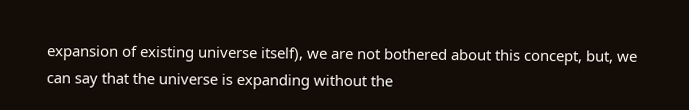expansion of existing universe itself), we are not bothered about this concept, but, we can say that the universe is expanding without the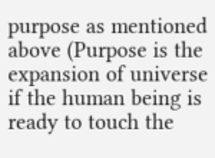purpose as mentioned above (Purpose is the expansion of universe if the human being is ready to touch the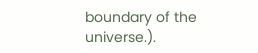boundary of the universe.).